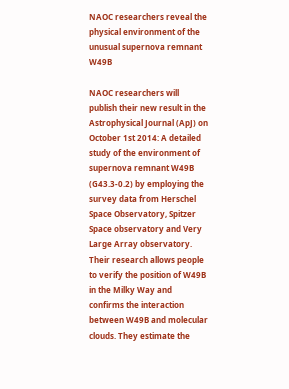NAOC researchers reveal the physical environment of the unusual supernova remnant W49B

NAOC researchers will publish their new result in the Astrophysical Journal (ApJ) on October 1st 2014: A detailed study of the environment of supernova remnant W49B (G43.3-0.2) by employing the survey data from Herschel Space Observatory, Spitzer Space observatory and Very Large Array observatory. Their research allows people to verify the position of W49B in the Milky Way and confirms the interaction between W49B and molecular clouds. They estimate the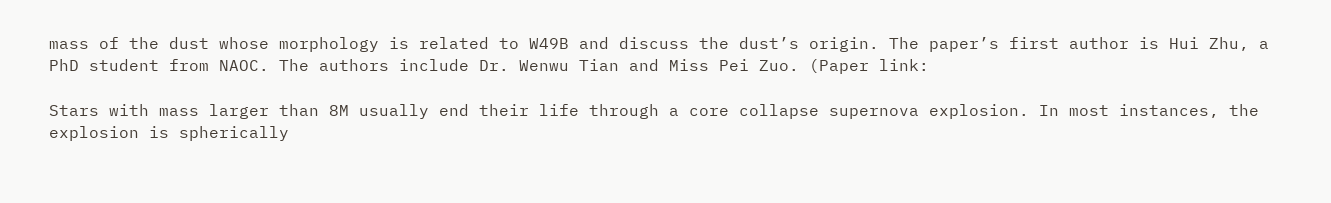mass of the dust whose morphology is related to W49B and discuss the dust’s origin. The paper’s first author is Hui Zhu, a PhD student from NAOC. The authors include Dr. Wenwu Tian and Miss Pei Zuo. (Paper link:

Stars with mass larger than 8M usually end their life through a core collapse supernova explosion. In most instances, the explosion is spherically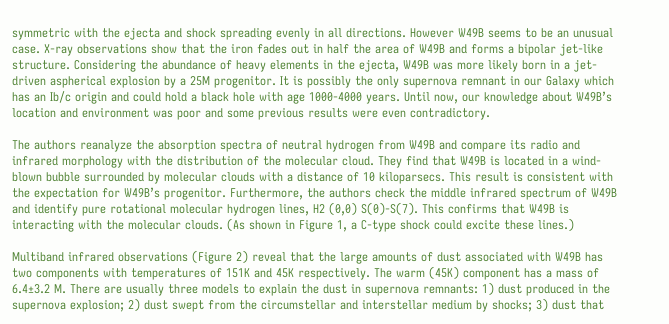symmetric with the ejecta and shock spreading evenly in all directions. However W49B seems to be an unusual case. X-ray observations show that the iron fades out in half the area of W49B and forms a bipolar jet-like structure. Considering the abundance of heavy elements in the ejecta, W49B was more likely born in a jet-driven aspherical explosion by a 25M progenitor. It is possibly the only supernova remnant in our Galaxy which has an Ib/c origin and could hold a black hole with age 1000-4000 years. Until now, our knowledge about W49B’s location and environment was poor and some previous results were even contradictory.

The authors reanalyze the absorption spectra of neutral hydrogen from W49B and compare its radio and infrared morphology with the distribution of the molecular cloud. They find that W49B is located in a wind-blown bubble surrounded by molecular clouds with a distance of 10 kiloparsecs. This result is consistent with the expectation for W49B’s progenitor. Furthermore, the authors check the middle infrared spectrum of W49B and identify pure rotational molecular hydrogen lines, H2 (0,0) S(0)-S(7). This confirms that W49B is interacting with the molecular clouds. (As shown in Figure 1, a C-type shock could excite these lines.)

Multiband infrared observations (Figure 2) reveal that the large amounts of dust associated with W49B has two components with temperatures of 151K and 45K respectively. The warm (45K) component has a mass of 6.4±3.2 M. There are usually three models to explain the dust in supernova remnants: 1) dust produced in the supernova explosion; 2) dust swept from the circumstellar and interstellar medium by shocks; 3) dust that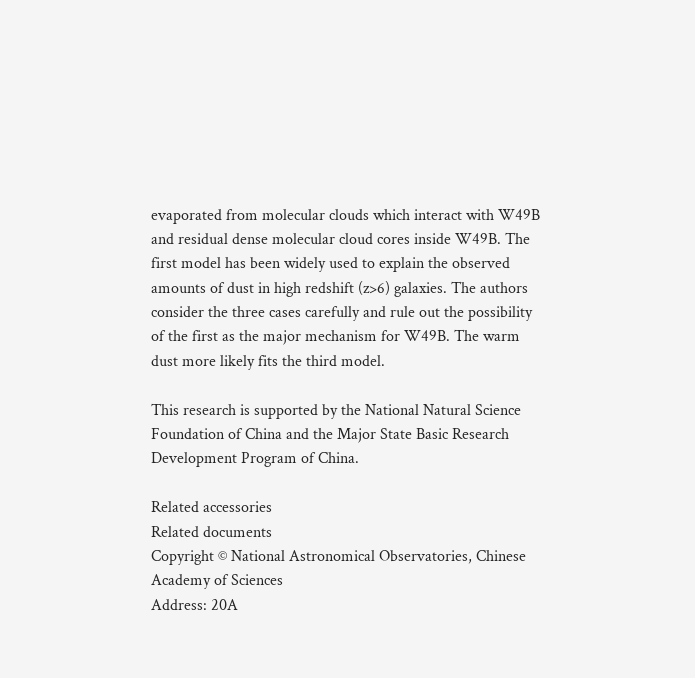evaporated from molecular clouds which interact with W49B and residual dense molecular cloud cores inside W49B. The first model has been widely used to explain the observed amounts of dust in high redshift (z>6) galaxies. The authors consider the three cases carefully and rule out the possibility of the first as the major mechanism for W49B. The warm dust more likely fits the third model.

This research is supported by the National Natural Science Foundation of China and the Major State Basic Research Development Program of China.

Related accessories
Related documents
Copyright © National Astronomical Observatories, Chinese Academy of Sciences
Address: 20A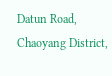Datun Road, Chaoyang District,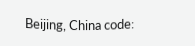Beijing, China code: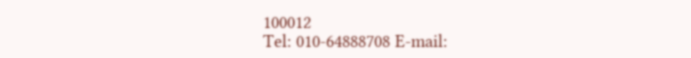100012
Tel: 010-64888708 E-mail: